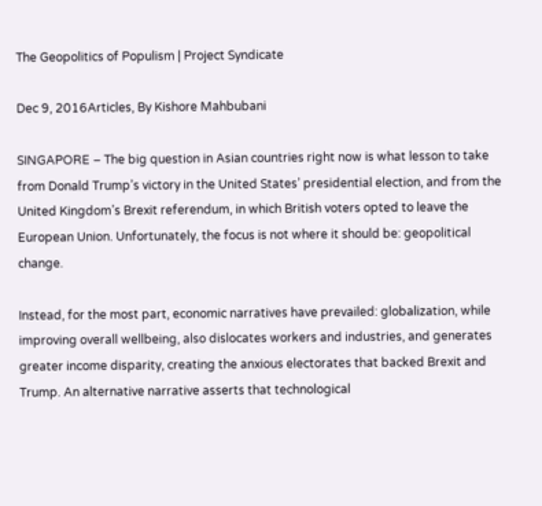The Geopolitics of Populism | Project Syndicate

Dec 9, 2016Articles, By Kishore Mahbubani

SINGAPORE – The big question in Asian countries right now is what lesson to take from Donald Trump’s victory in the United States’ presidential election, and from the United Kingdom’s Brexit referendum, in which British voters opted to leave the European Union. Unfortunately, the focus is not where it should be: geopolitical change.

Instead, for the most part, economic narratives have prevailed: globalization, while improving overall wellbeing, also dislocates workers and industries, and generates greater income disparity, creating the anxious electorates that backed Brexit and Trump. An alternative narrative asserts that technological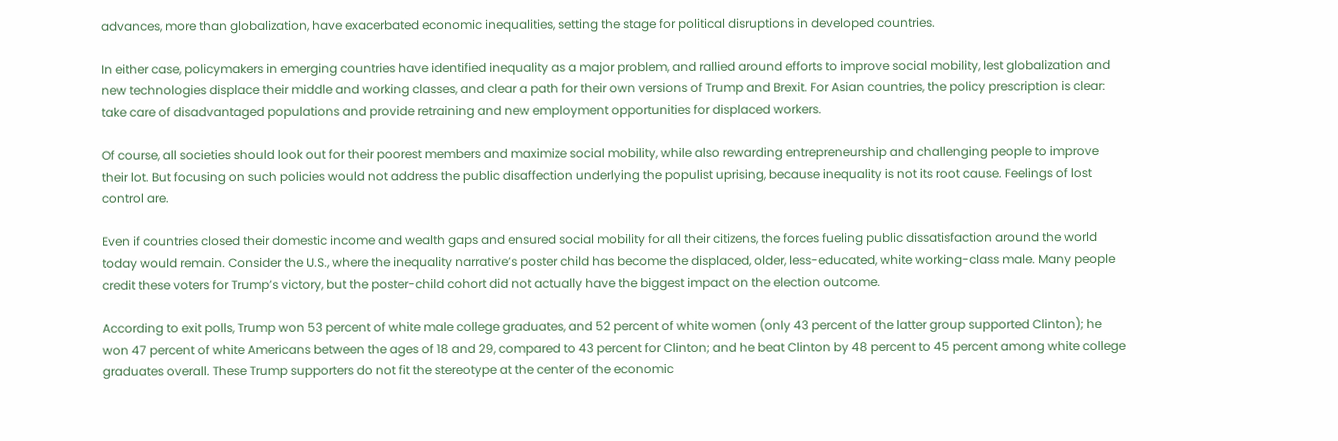advances, more than globalization, have exacerbated economic inequalities, setting the stage for political disruptions in developed countries.

In either case, policymakers in emerging countries have identified inequality as a major problem, and rallied around efforts to improve social mobility, lest globalization and new technologies displace their middle and working classes, and clear a path for their own versions of Trump and Brexit. For Asian countries, the policy prescription is clear: take care of disadvantaged populations and provide retraining and new employment opportunities for displaced workers.

Of course, all societies should look out for their poorest members and maximize social mobility, while also rewarding entrepreneurship and challenging people to improve their lot. But focusing on such policies would not address the public disaffection underlying the populist uprising, because inequality is not its root cause. Feelings of lost control are.

Even if countries closed their domestic income and wealth gaps and ensured social mobility for all their citizens, the forces fueling public dissatisfaction around the world today would remain. Consider the U.S., where the inequality narrative’s poster child has become the displaced, older, less-educated, white working-class male. Many people credit these voters for Trump’s victory, but the poster-child cohort did not actually have the biggest impact on the election outcome.

According to exit polls, Trump won 53 percent of white male college graduates, and 52 percent of white women (only 43 percent of the latter group supported Clinton); he won 47 percent of white Americans between the ages of 18 and 29, compared to 43 percent for Clinton; and he beat Clinton by 48 percent to 45 percent among white college graduates overall. These Trump supporters do not fit the stereotype at the center of the economic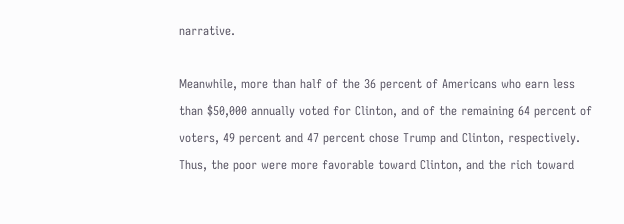narrative.

Meanwhile, more than half of the 36 percent of Americans who earn less than $50,000 annually voted for Clinton, and of the remaining 64 percent of voters, 49 percent and 47 percent chose Trump and Clinton, respectively. Thus, the poor were more favorable toward Clinton, and the rich toward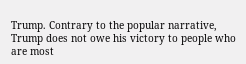Trump. Contrary to the popular narrative, Trump does not owe his victory to people who are most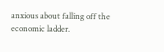anxious about falling off the economic ladder.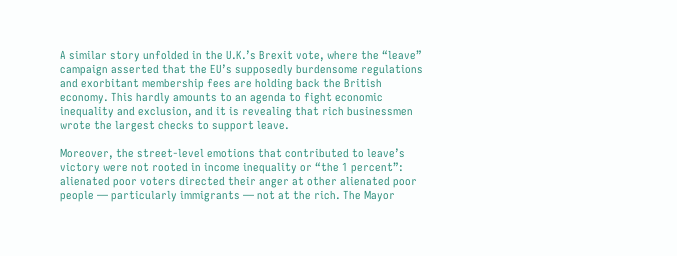A similar story unfolded in the U.K.’s Brexit vote, where the “leave” campaign asserted that the EU’s supposedly burdensome regulations and exorbitant membership fees are holding back the British economy. This hardly amounts to an agenda to fight economic inequality and exclusion, and it is revealing that rich businessmen wrote the largest checks to support leave.

Moreover, the street-level emotions that contributed to leave’s victory were not rooted in income inequality or “the 1 percent”: alienated poor voters directed their anger at other alienated poor people — particularly immigrants — not at the rich. The Mayor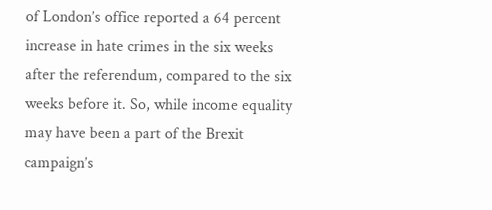of London’s office reported a 64 percent increase in hate crimes in the six weeks after the referendum, compared to the six weeks before it. So, while income equality may have been a part of the Brexit campaign’s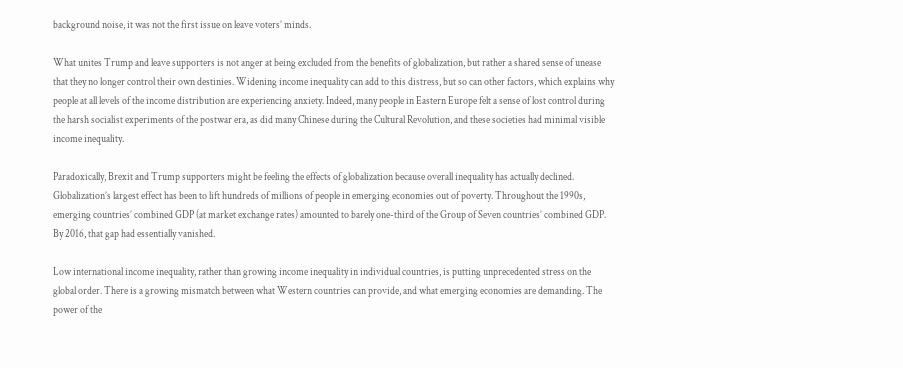background noise, it was not the first issue on leave voters’ minds.

What unites Trump and leave supporters is not anger at being excluded from the benefits of globalization, but rather a shared sense of unease that they no longer control their own destinies. Widening income inequality can add to this distress, but so can other factors, which explains why people at all levels of the income distribution are experiencing anxiety. Indeed, many people in Eastern Europe felt a sense of lost control during the harsh socialist experiments of the postwar era, as did many Chinese during the Cultural Revolution, and these societies had minimal visible income inequality.

Paradoxically, Brexit and Trump supporters might be feeling the effects of globalization because overall inequality has actually declined. Globalization’s largest effect has been to lift hundreds of millions of people in emerging economies out of poverty. Throughout the 1990s, emerging countries’ combined GDP (at market exchange rates) amounted to barely one-third of the Group of Seven countries’ combined GDP. By 2016, that gap had essentially vanished.

Low international income inequality, rather than growing income inequality in individual countries, is putting unprecedented stress on the global order. There is a growing mismatch between what Western countries can provide, and what emerging economies are demanding. The power of the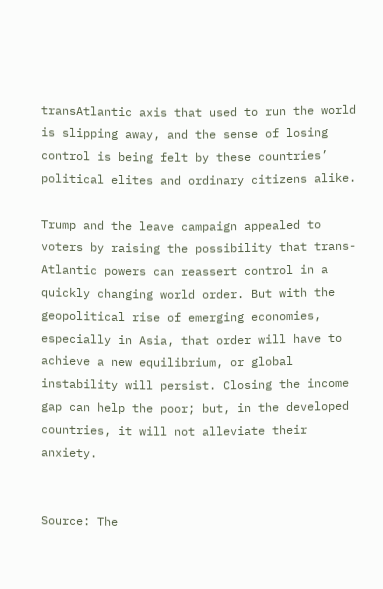transAtlantic axis that used to run the world is slipping away, and the sense of losing control is being felt by these countries’ political elites and ordinary citizens alike.

Trump and the leave campaign appealed to voters by raising the possibility that trans-Atlantic powers can reassert control in a quickly changing world order. But with the geopolitical rise of emerging economies, especially in Asia, that order will have to achieve a new equilibrium, or global instability will persist. Closing the income gap can help the poor; but, in the developed countries, it will not alleviate their anxiety.


Source: The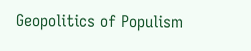Geopolitics of Populism